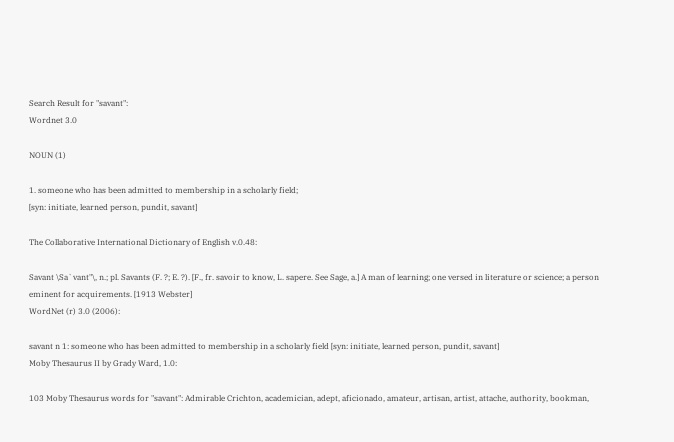Search Result for "savant":
Wordnet 3.0

NOUN (1)

1. someone who has been admitted to membership in a scholarly field;
[syn: initiate, learned person, pundit, savant]

The Collaborative International Dictionary of English v.0.48:

Savant \Sa`vant"\, n.; pl. Savants (F. ?; E. ?). [F., fr. savoir to know, L. sapere. See Sage, a.] A man of learning; one versed in literature or science; a person eminent for acquirements. [1913 Webster]
WordNet (r) 3.0 (2006):

savant n 1: someone who has been admitted to membership in a scholarly field [syn: initiate, learned person, pundit, savant]
Moby Thesaurus II by Grady Ward, 1.0:

103 Moby Thesaurus words for "savant": Admirable Crichton, academician, adept, aficionado, amateur, artisan, artist, attache, authority, bookman,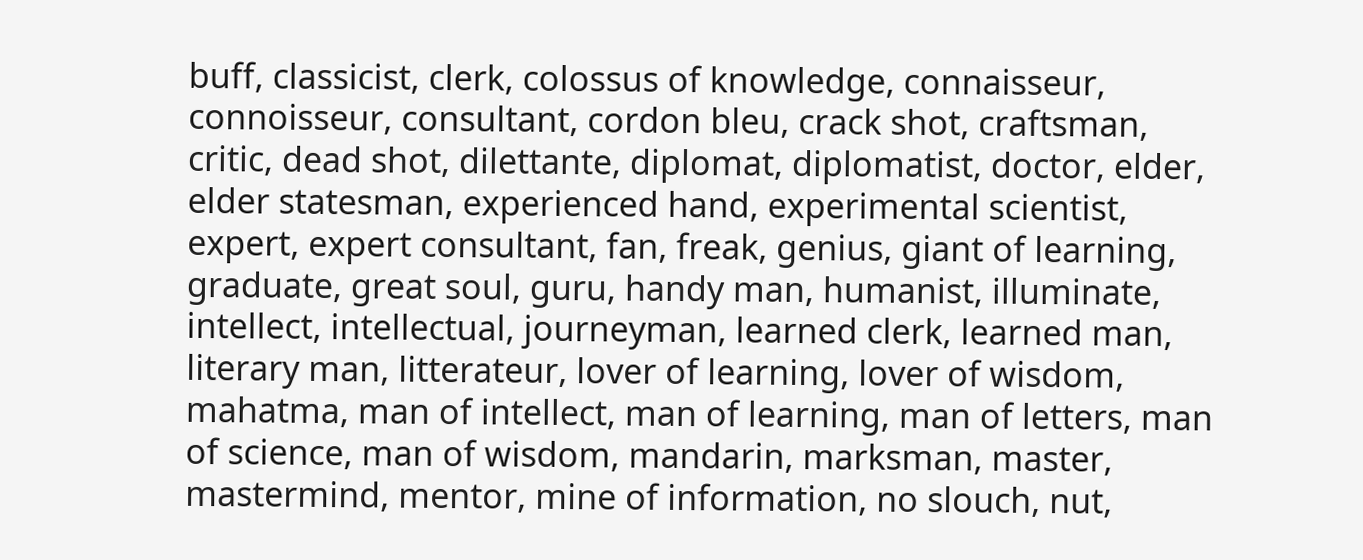buff, classicist, clerk, colossus of knowledge, connaisseur, connoisseur, consultant, cordon bleu, crack shot, craftsman, critic, dead shot, dilettante, diplomat, diplomatist, doctor, elder, elder statesman, experienced hand, experimental scientist, expert, expert consultant, fan, freak, genius, giant of learning, graduate, great soul, guru, handy man, humanist, illuminate, intellect, intellectual, journeyman, learned clerk, learned man, literary man, litterateur, lover of learning, lover of wisdom, mahatma, man of intellect, man of learning, man of letters, man of science, man of wisdom, mandarin, marksman, master, mastermind, mentor, mine of information, no slouch, nut,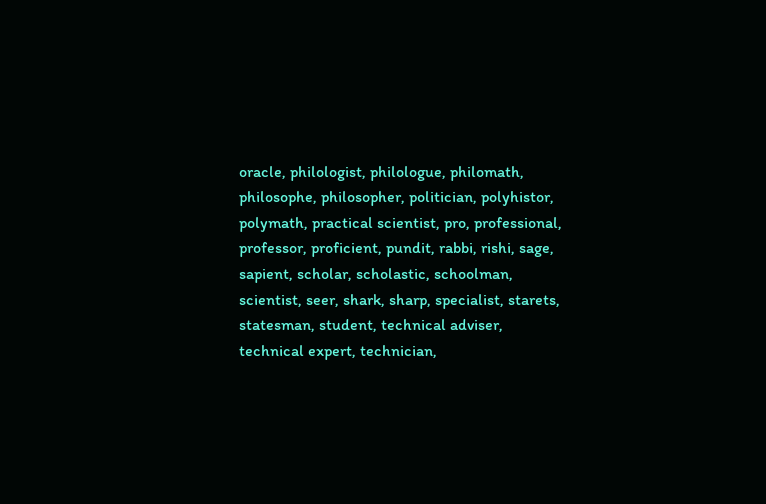oracle, philologist, philologue, philomath, philosophe, philosopher, politician, polyhistor, polymath, practical scientist, pro, professional, professor, proficient, pundit, rabbi, rishi, sage, sapient, scholar, scholastic, schoolman, scientist, seer, shark, sharp, specialist, starets, statesman, student, technical adviser, technical expert, technician,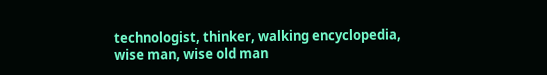technologist, thinker, walking encyclopedia, wise man, wise old man